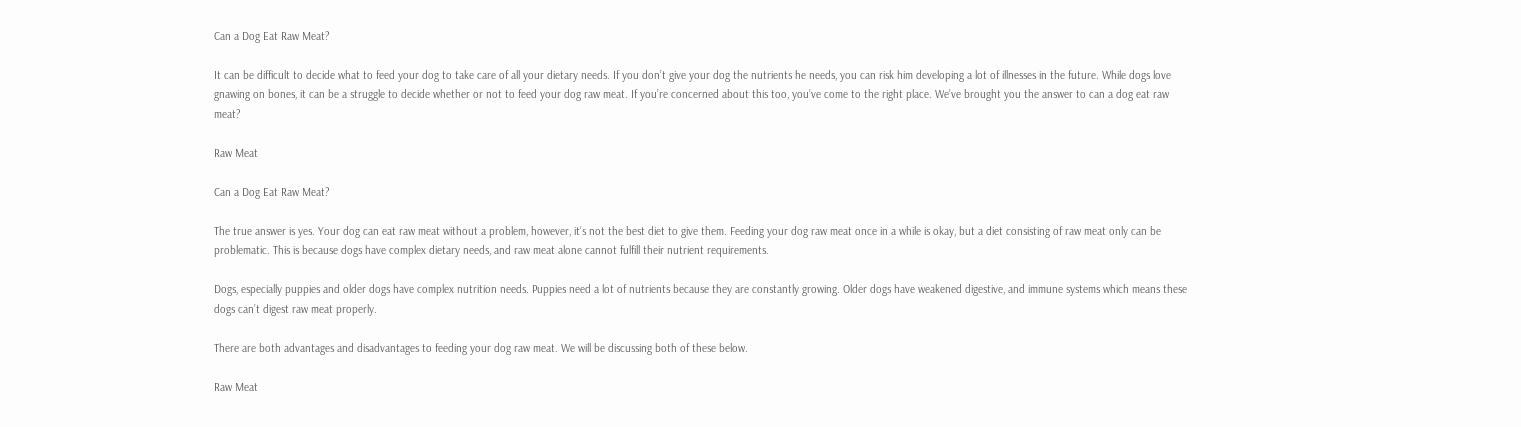Can a Dog Eat Raw Meat?

It can be difficult to decide what to feed your dog to take care of all your dietary needs. If you don’t give your dog the nutrients he needs, you can risk him developing a lot of illnesses in the future. While dogs love gnawing on bones, it can be a struggle to decide whether or not to feed your dog raw meat. If you’re concerned about this too, you’ve come to the right place. We’ve brought you the answer to can a dog eat raw meat?

Raw Meat

Can a Dog Eat Raw Meat?

The true answer is yes. Your dog can eat raw meat without a problem, however, it’s not the best diet to give them. Feeding your dog raw meat once in a while is okay, but a diet consisting of raw meat only can be problematic. This is because dogs have complex dietary needs, and raw meat alone cannot fulfill their nutrient requirements.

Dogs, especially puppies and older dogs have complex nutrition needs. Puppies need a lot of nutrients because they are constantly growing. Older dogs have weakened digestive, and immune systems which means these dogs can’t digest raw meat properly.

There are both advantages and disadvantages to feeding your dog raw meat. We will be discussing both of these below.

Raw Meat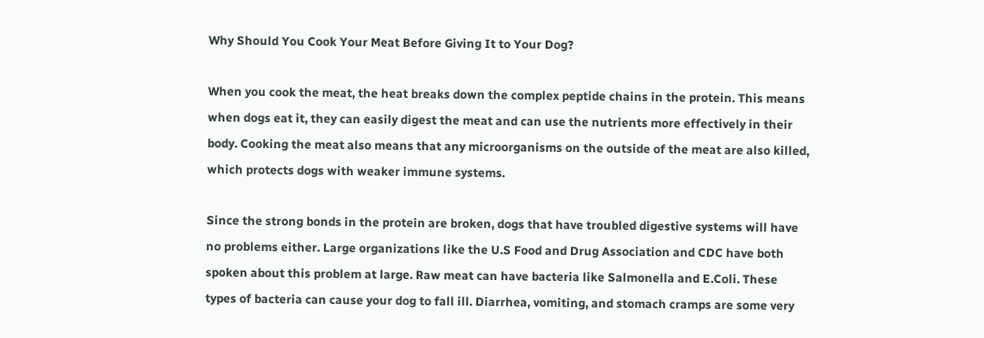Why Should You Cook Your Meat Before Giving It to Your Dog?

When you cook the meat, the heat breaks down the complex peptide chains in the protein. This means when dogs eat it, they can easily digest the meat and can use the nutrients more effectively in their body. Cooking the meat also means that any microorganisms on the outside of the meat are also killed, which protects dogs with weaker immune systems.

Since the strong bonds in the protein are broken, dogs that have troubled digestive systems will have no problems either. Large organizations like the U.S Food and Drug Association and CDC have both spoken about this problem at large. Raw meat can have bacteria like Salmonella and E.Coli. These types of bacteria can cause your dog to fall ill. Diarrhea, vomiting, and stomach cramps are some very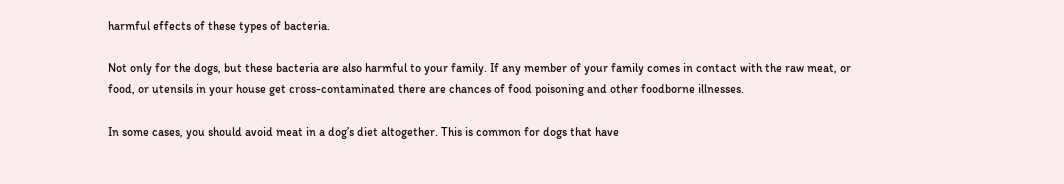harmful effects of these types of bacteria.

Not only for the dogs, but these bacteria are also harmful to your family. If any member of your family comes in contact with the raw meat, or food, or utensils in your house get cross-contaminated there are chances of food poisoning and other foodborne illnesses.

In some cases, you should avoid meat in a dog’s diet altogether. This is common for dogs that have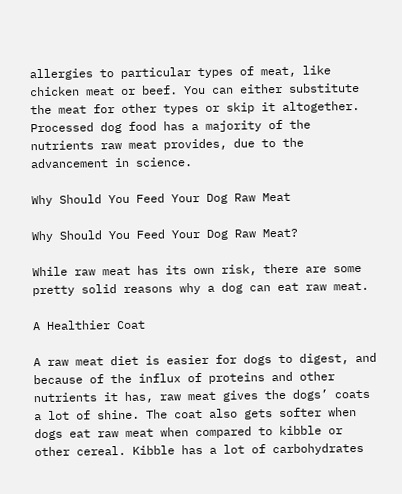allergies to particular types of meat, like chicken meat or beef. You can either substitute the meat for other types or skip it altogether. Processed dog food has a majority of the nutrients raw meat provides, due to the advancement in science.

Why Should You Feed Your Dog Raw Meat

Why Should You Feed Your Dog Raw Meat?

While raw meat has its own risk, there are some pretty solid reasons why a dog can eat raw meat.

A Healthier Coat

A raw meat diet is easier for dogs to digest, and because of the influx of proteins and other nutrients it has, raw meat gives the dogs’ coats a lot of shine. The coat also gets softer when dogs eat raw meat when compared to kibble or other cereal. Kibble has a lot of carbohydrates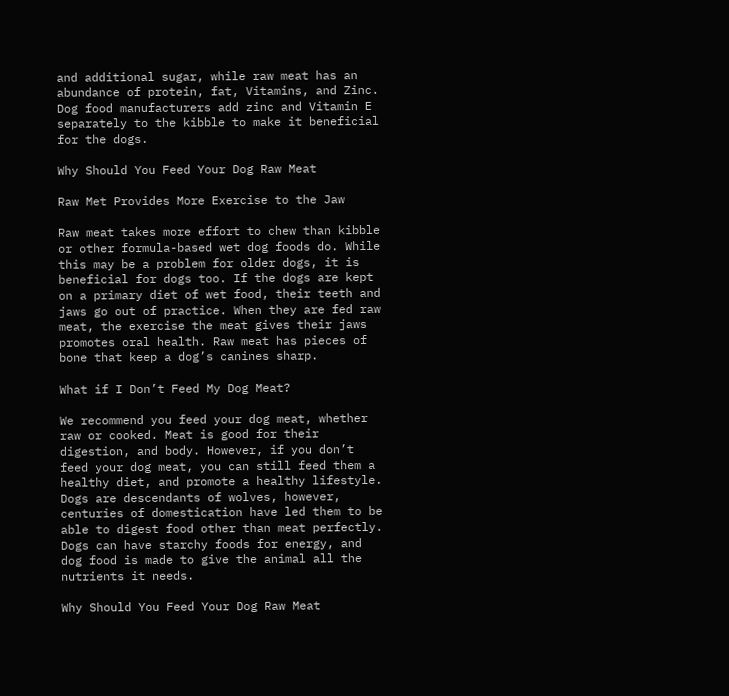and additional sugar, while raw meat has an abundance of protein, fat, Vitamins, and Zinc. Dog food manufacturers add zinc and Vitamin E separately to the kibble to make it beneficial for the dogs.

Why Should You Feed Your Dog Raw Meat

Raw Met Provides More Exercise to the Jaw

Raw meat takes more effort to chew than kibble or other formula-based wet dog foods do. While this may be a problem for older dogs, it is beneficial for dogs too. If the dogs are kept on a primary diet of wet food, their teeth and jaws go out of practice. When they are fed raw meat, the exercise the meat gives their jaws promotes oral health. Raw meat has pieces of bone that keep a dog’s canines sharp.

What if I Don’t Feed My Dog Meat?

We recommend you feed your dog meat, whether raw or cooked. Meat is good for their digestion, and body. However, if you don’t feed your dog meat, you can still feed them a healthy diet, and promote a healthy lifestyle. Dogs are descendants of wolves, however, centuries of domestication have led them to be able to digest food other than meat perfectly. Dogs can have starchy foods for energy, and dog food is made to give the animal all the nutrients it needs.

Why Should You Feed Your Dog Raw Meat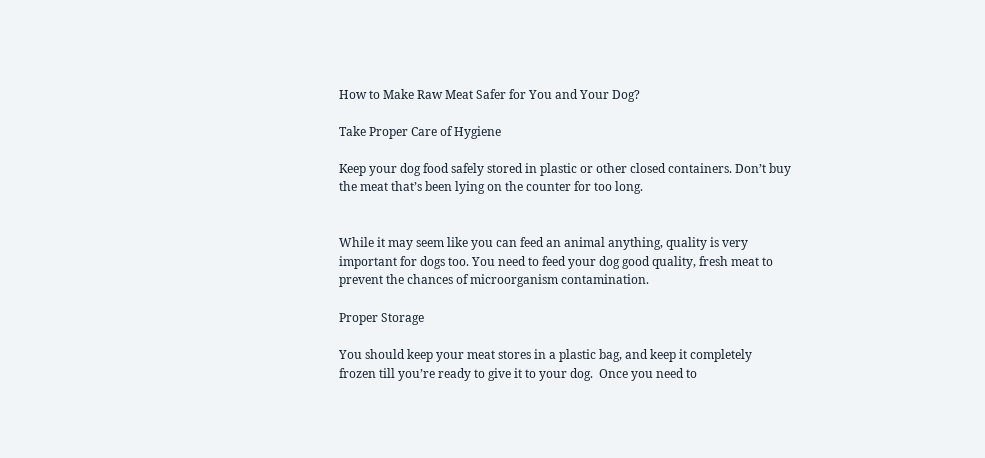How to Make Raw Meat Safer for You and Your Dog?

Take Proper Care of Hygiene

Keep your dog food safely stored in plastic or other closed containers. Don’t buy the meat that’s been lying on the counter for too long.


While it may seem like you can feed an animal anything, quality is very important for dogs too. You need to feed your dog good quality, fresh meat to prevent the chances of microorganism contamination.

Proper Storage

You should keep your meat stores in a plastic bag, and keep it completely frozen till you’re ready to give it to your dog.  Once you need to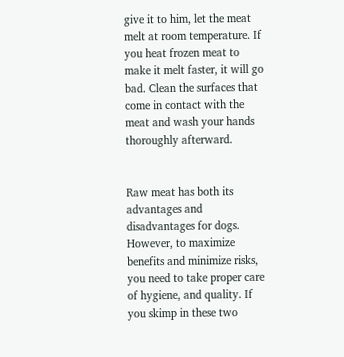give it to him, let the meat melt at room temperature. If you heat frozen meat to make it melt faster, it will go bad. Clean the surfaces that come in contact with the meat and wash your hands thoroughly afterward.


Raw meat has both its advantages and disadvantages for dogs. However, to maximize benefits and minimize risks, you need to take proper care of hygiene, and quality. If you skimp in these two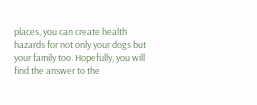places, you can create health hazards for not only your dogs but your family too. Hopefully, you will find the answer to the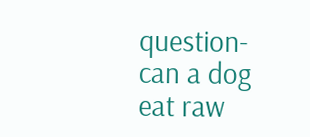question- can a dog eat raw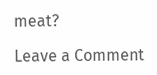meat?

Leave a Comment